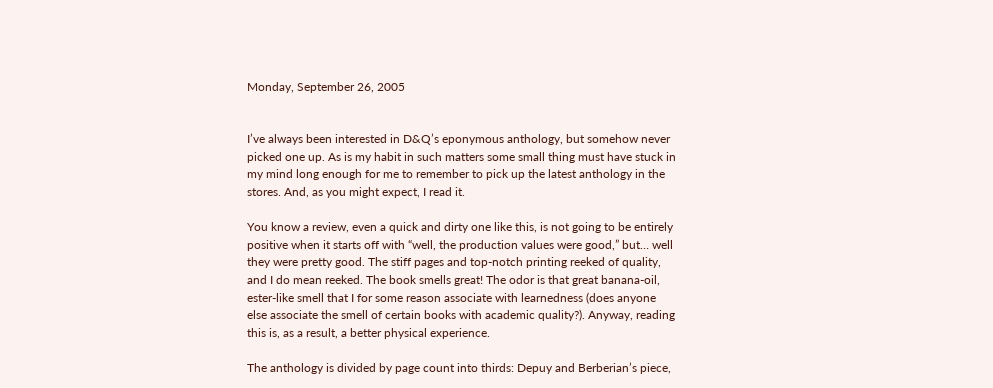Monday, September 26, 2005


I’ve always been interested in D&Q’s eponymous anthology, but somehow never picked one up. As is my habit in such matters some small thing must have stuck in my mind long enough for me to remember to pick up the latest anthology in the stores. And, as you might expect, I read it.

You know a review, even a quick and dirty one like this, is not going to be entirely positive when it starts off with “well, the production values were good,” but… well they were pretty good. The stiff pages and top-notch printing reeked of quality, and I do mean reeked. The book smells great! The odor is that great banana-oil, ester-like smell that I for some reason associate with learnedness (does anyone else associate the smell of certain books with academic quality?). Anyway, reading this is, as a result, a better physical experience.

The anthology is divided by page count into thirds: Depuy and Berberian’s piece,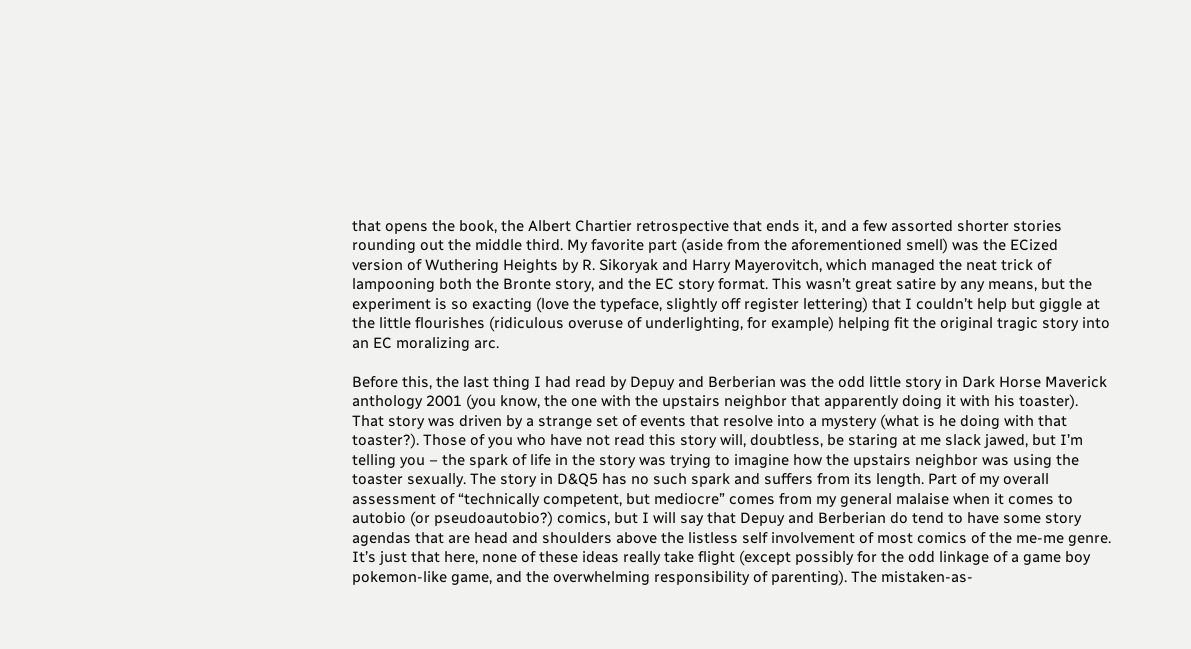that opens the book, the Albert Chartier retrospective that ends it, and a few assorted shorter stories rounding out the middle third. My favorite part (aside from the aforementioned smell) was the ECized version of Wuthering Heights by R. Sikoryak and Harry Mayerovitch, which managed the neat trick of lampooning both the Bronte story, and the EC story format. This wasn’t great satire by any means, but the experiment is so exacting (love the typeface, slightly off register lettering) that I couldn’t help but giggle at the little flourishes (ridiculous overuse of underlighting, for example) helping fit the original tragic story into an EC moralizing arc.

Before this, the last thing I had read by Depuy and Berberian was the odd little story in Dark Horse Maverick anthology 2001 (you know, the one with the upstairs neighbor that apparently doing it with his toaster). That story was driven by a strange set of events that resolve into a mystery (what is he doing with that toaster?). Those of you who have not read this story will, doubtless, be staring at me slack jawed, but I’m telling you – the spark of life in the story was trying to imagine how the upstairs neighbor was using the toaster sexually. The story in D&Q5 has no such spark and suffers from its length. Part of my overall assessment of “technically competent, but mediocre” comes from my general malaise when it comes to autobio (or pseudoautobio?) comics, but I will say that Depuy and Berberian do tend to have some story agendas that are head and shoulders above the listless self involvement of most comics of the me-me genre. It’s just that here, none of these ideas really take flight (except possibly for the odd linkage of a game boy pokemon-like game, and the overwhelming responsibility of parenting). The mistaken-as-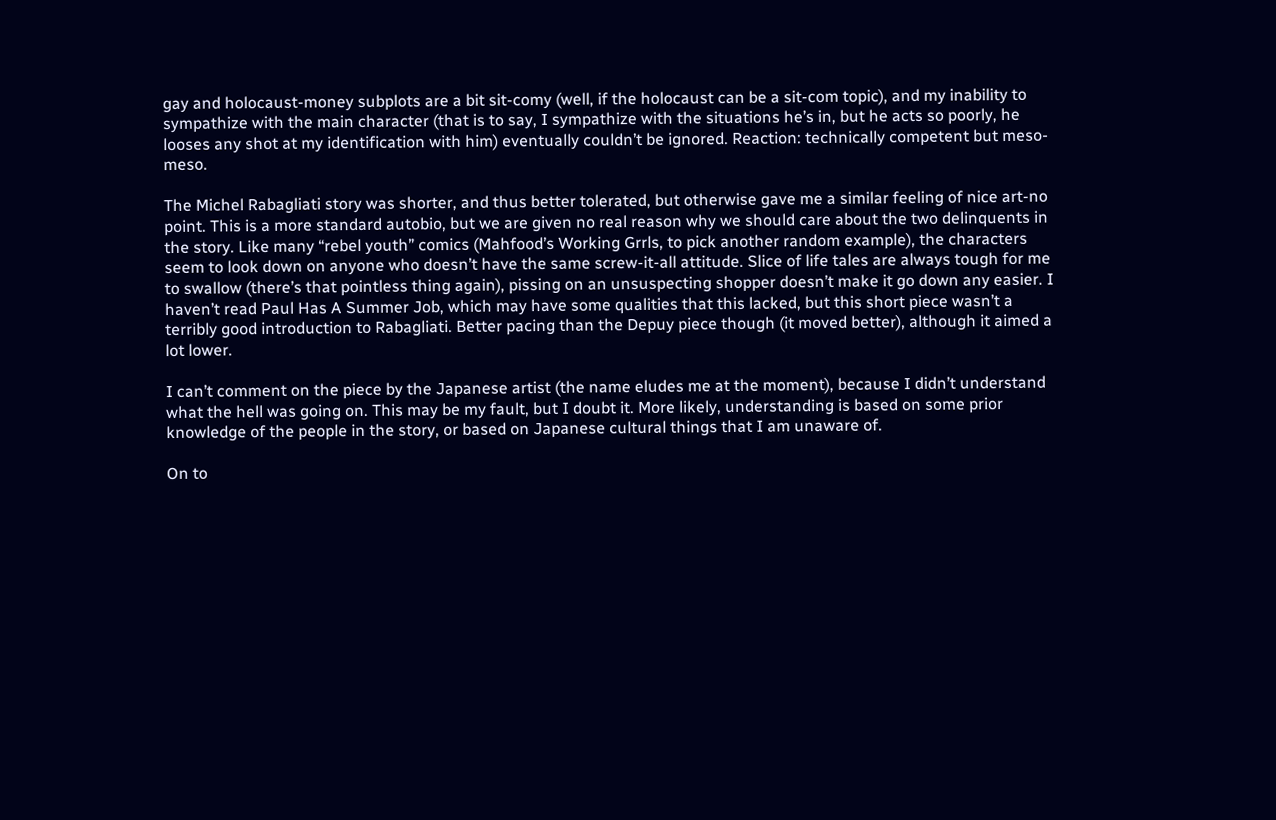gay and holocaust-money subplots are a bit sit-comy (well, if the holocaust can be a sit-com topic), and my inability to sympathize with the main character (that is to say, I sympathize with the situations he’s in, but he acts so poorly, he looses any shot at my identification with him) eventually couldn’t be ignored. Reaction: technically competent but meso-meso.

The Michel Rabagliati story was shorter, and thus better tolerated, but otherwise gave me a similar feeling of nice art-no point. This is a more standard autobio, but we are given no real reason why we should care about the two delinquents in the story. Like many “rebel youth” comics (Mahfood’s Working Grrls, to pick another random example), the characters seem to look down on anyone who doesn’t have the same screw-it-all attitude. Slice of life tales are always tough for me to swallow (there’s that pointless thing again), pissing on an unsuspecting shopper doesn’t make it go down any easier. I haven’t read Paul Has A Summer Job, which may have some qualities that this lacked, but this short piece wasn’t a terribly good introduction to Rabagliati. Better pacing than the Depuy piece though (it moved better), although it aimed a lot lower.

I can’t comment on the piece by the Japanese artist (the name eludes me at the moment), because I didn’t understand what the hell was going on. This may be my fault, but I doubt it. More likely, understanding is based on some prior knowledge of the people in the story, or based on Japanese cultural things that I am unaware of.

On to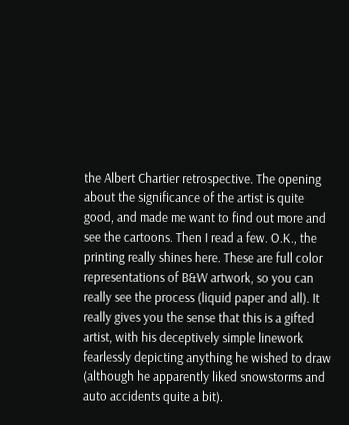the Albert Chartier retrospective. The opening about the significance of the artist is quite good, and made me want to find out more and see the cartoons. Then I read a few. O.K., the printing really shines here. These are full color representations of B&W artwork, so you can really see the process (liquid paper and all). It really gives you the sense that this is a gifted artist, with his deceptively simple linework fearlessly depicting anything he wished to draw (although he apparently liked snowstorms and auto accidents quite a bit).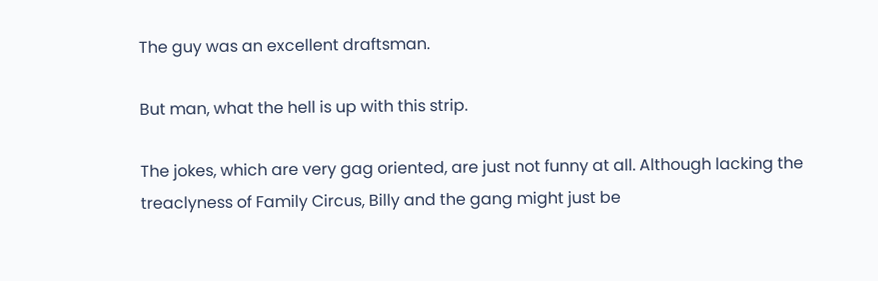The guy was an excellent draftsman.

But man, what the hell is up with this strip.

The jokes, which are very gag oriented, are just not funny at all. Although lacking the treaclyness of Family Circus, Billy and the gang might just be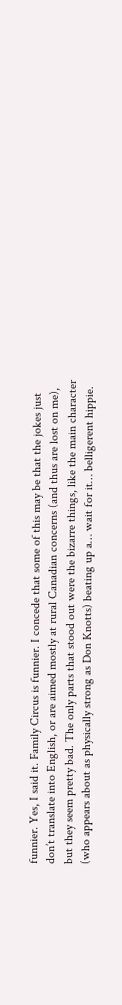funnier. Yes, I said it. Family Circus is funnier. I concede that some of this may be that the jokes just don’t translate into English, or are aimed mostly at rural Canadian concerns (and thus are lost on me), but they seem pretty bad. The only parts that stood out were the bizarre things, like the main character (who appears about as physically strong as Don Knotts) beating up a… wait for it… belligerent hippie.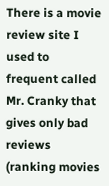There is a movie review site I used to frequent called Mr. Cranky that gives only bad reviews (ranking movies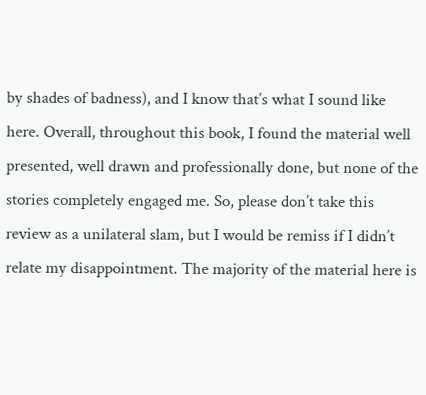by shades of badness), and I know that’s what I sound like here. Overall, throughout this book, I found the material well presented, well drawn and professionally done, but none of the stories completely engaged me. So, please don’t take this review as a unilateral slam, but I would be remiss if I didn’t relate my disappointment. The majority of the material here is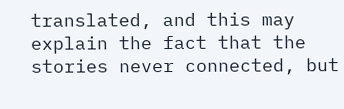translated, and this may explain the fact that the stories never connected, but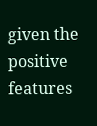given the positive features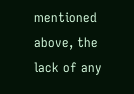mentioned above, the lack of any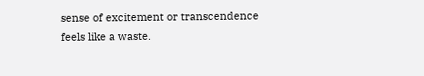sense of excitement or transcendence feels like a waste.